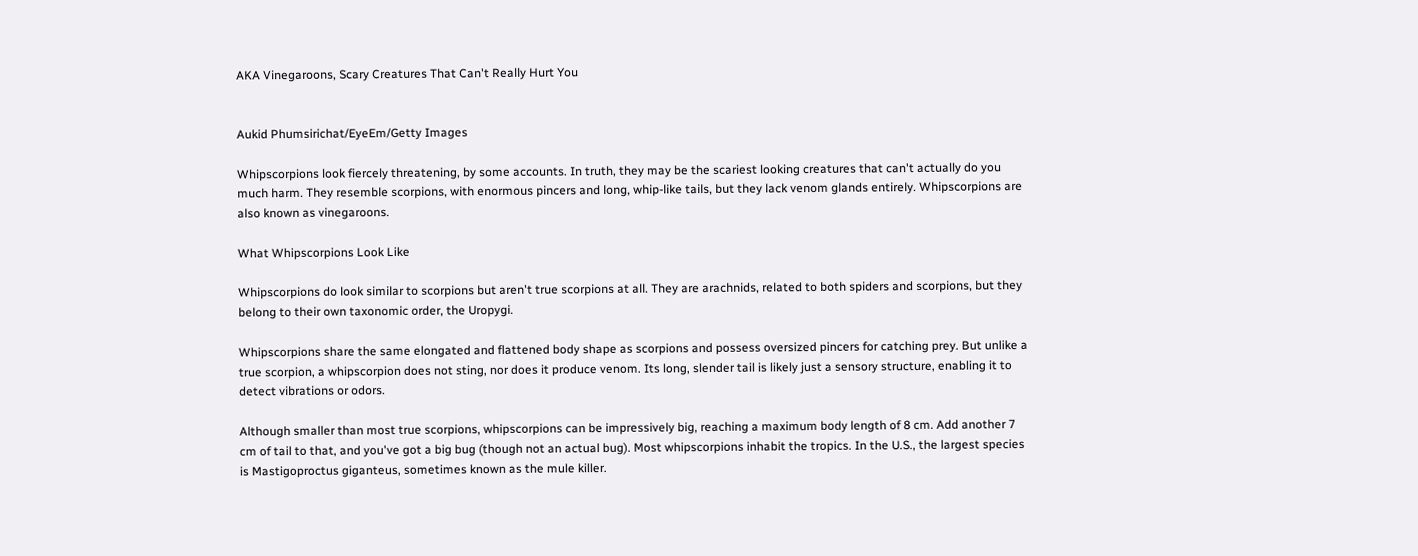AKA Vinegaroons, Scary Creatures That Can't Really Hurt You


Aukid Phumsirichat/EyeEm/Getty Images

Whipscorpions look fiercely threatening, by some accounts. In truth, they may be the scariest looking creatures that can't actually do you much harm. They resemble scorpions, with enormous pincers and long, whip-like tails, but they lack venom glands entirely. Whipscorpions are also known as vinegaroons.

What Whipscorpions Look Like

Whipscorpions do look similar to scorpions but aren't true scorpions at all. They are arachnids, related to both spiders and scorpions, but they belong to their own taxonomic order, the Uropygi.

Whipscorpions share the same elongated and flattened body shape as scorpions and possess oversized pincers for catching prey. But unlike a true scorpion, a whipscorpion does not sting, nor does it produce venom. Its long, slender tail is likely just a sensory structure, enabling it to detect vibrations or odors.

Although smaller than most true scorpions, whipscorpions can be impressively big, reaching a maximum body length of 8 cm. Add another 7 cm of tail to that, and you've got a big bug (though not an actual bug). Most whipscorpions inhabit the tropics. In the U.S., the largest species is Mastigoproctus giganteus, sometimes known as the mule killer.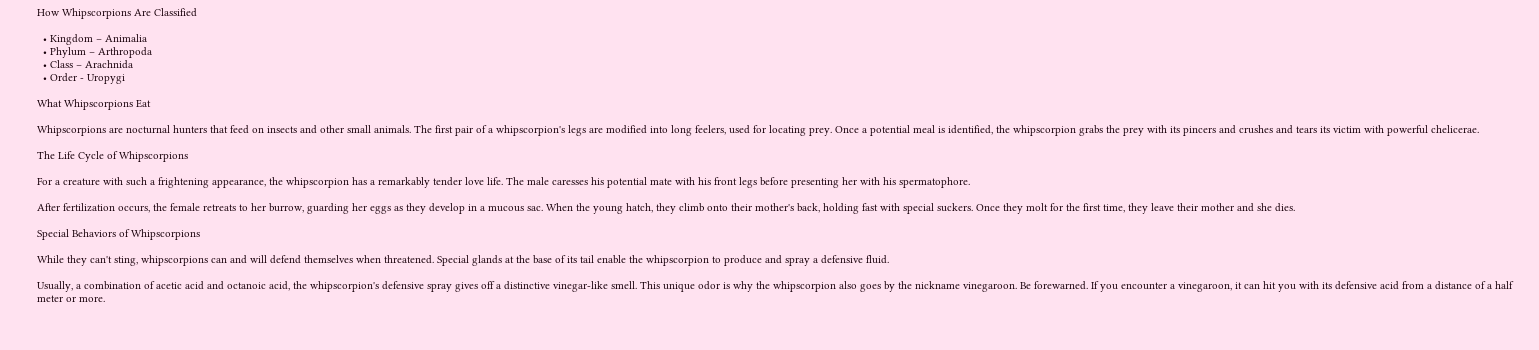How Whipscorpions Are Classified

  • Kingdom – Animalia
  • Phylum – Arthropoda
  • Class – Arachnida
  • Order - Uropygi

What Whipscorpions Eat

Whipscorpions are nocturnal hunters that feed on insects and other small animals. The first pair of a whipscorpion's legs are modified into long feelers, used for locating prey. Once a potential meal is identified, the whipscorpion grabs the prey with its pincers and crushes and tears its victim with powerful chelicerae.

The Life Cycle of Whipscorpions

For a creature with such a frightening appearance, the whipscorpion has a remarkably tender love life. The male caresses his potential mate with his front legs before presenting her with his spermatophore.

After fertilization occurs, the female retreats to her burrow, guarding her eggs as they develop in a mucous sac. When the young hatch, they climb onto their mother's back, holding fast with special suckers. Once they molt for the first time, they leave their mother and she dies.

Special Behaviors of Whipscorpions

While they can't sting, whipscorpions can and will defend themselves when threatened. Special glands at the base of its tail enable the whipscorpion to produce and spray a defensive fluid.

Usually, a combination of acetic acid and octanoic acid, the whipscorpion's defensive spray gives off a distinctive vinegar-like smell. This unique odor is why the whipscorpion also goes by the nickname vinegaroon. Be forewarned. If you encounter a vinegaroon, it can hit you with its defensive acid from a distance of a half meter or more.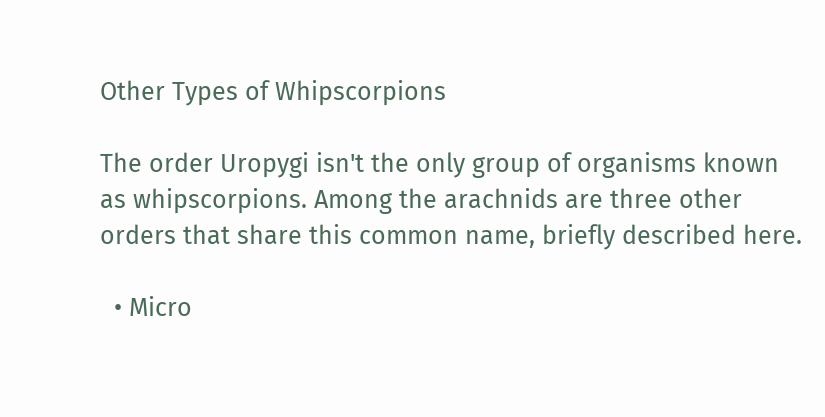Other Types of Whipscorpions

The order Uropygi isn't the only group of organisms known as whipscorpions. Among the arachnids are three other orders that share this common name, briefly described here.

  • Micro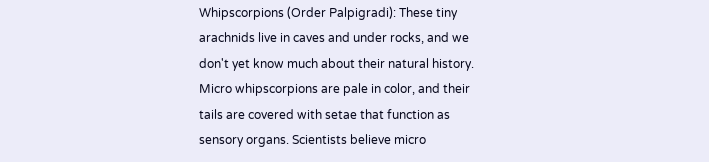Whipscorpions (Order Palpigradi): These tiny arachnids live in caves and under rocks, and we don't yet know much about their natural history. Micro whipscorpions are pale in color, and their tails are covered with setae that function as sensory organs. Scientists believe micro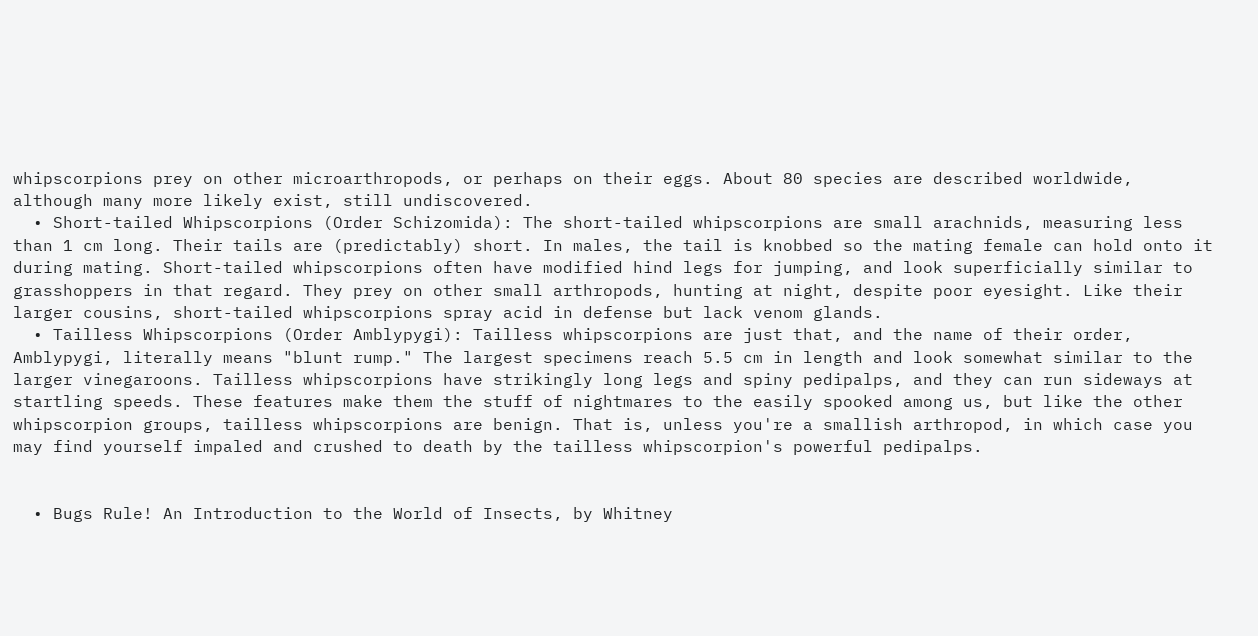whipscorpions prey on other microarthropods, or perhaps on their eggs. About 80 species are described worldwide, although many more likely exist, still undiscovered.
  • Short-tailed Whipscorpions (Order Schizomida): The short-tailed whipscorpions are small arachnids, measuring less than 1 cm long. Their tails are (predictably) short. In males, the tail is knobbed so the mating female can hold onto it during mating. Short-tailed whipscorpions often have modified hind legs for jumping, and look superficially similar to grasshoppers in that regard. They prey on other small arthropods, hunting at night, despite poor eyesight. Like their larger cousins, short-tailed whipscorpions spray acid in defense but lack venom glands.
  • Tailless Whipscorpions (Order Amblypygi): Tailless whipscorpions are just that, and the name of their order, Amblypygi, literally means "blunt rump." The largest specimens reach 5.5 cm in length and look somewhat similar to the larger vinegaroons. Tailless whipscorpions have strikingly long legs and spiny pedipalps, and they can run sideways at startling speeds. These features make them the stuff of nightmares to the easily spooked among us, but like the other whipscorpion groups, tailless whipscorpions are benign. That is, unless you're a smallish arthropod, in which case you may find yourself impaled and crushed to death by the tailless whipscorpion's powerful pedipalps.


  • Bugs Rule! An Introduction to the World of Insects, by Whitney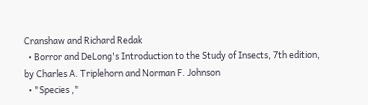Cranshaw and Richard Redak
  • Borror and DeLong's Introduction to the Study of Insects, 7th edition, by Charles A. Triplehorn and Norman F. Johnson
  • "Species ,"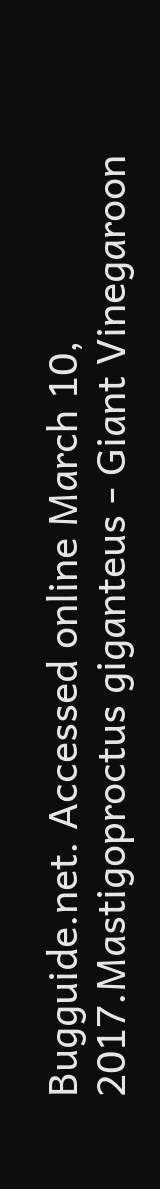Bugguide.net. Accessed online March 10, 2017.Mastigoproctus giganteus - Giant Vinegaroon